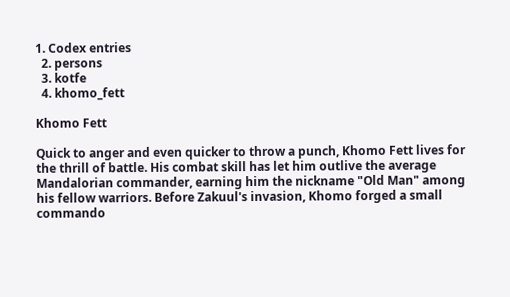1. Codex entries
  2. persons
  3. kotfe
  4. khomo_fett

Khomo Fett

Quick to anger and even quicker to throw a punch, Khomo Fett lives for the thrill of battle. His combat skill has let him outlive the average Mandalorian commander, earning him the nickname "Old Man" among his fellow warriors. Before Zakuul's invasion, Khomo forged a small commando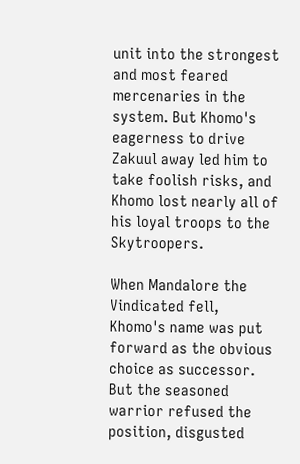unit into the strongest and most feared mercenaries in the system. But Khomo's eagerness to drive Zakuul away led him to take foolish risks, and Khomo lost nearly all of his loyal troops to the Skytroopers.

When Mandalore the Vindicated fell, Khomo's name was put forward as the obvious choice as successor. But the seasoned warrior refused the position, disgusted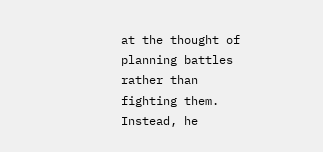at the thought of planning battles rather than fighting them. Instead, he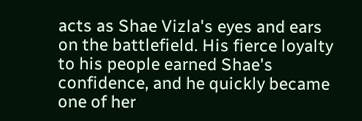acts as Shae Vizla's eyes and ears on the battlefield. His fierce loyalty to his people earned Shae's confidence, and he quickly became one of her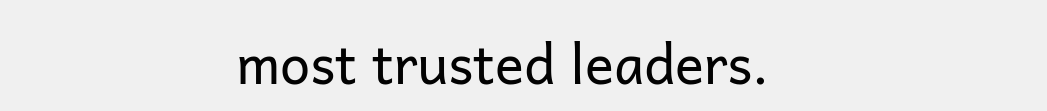most trusted leaders.